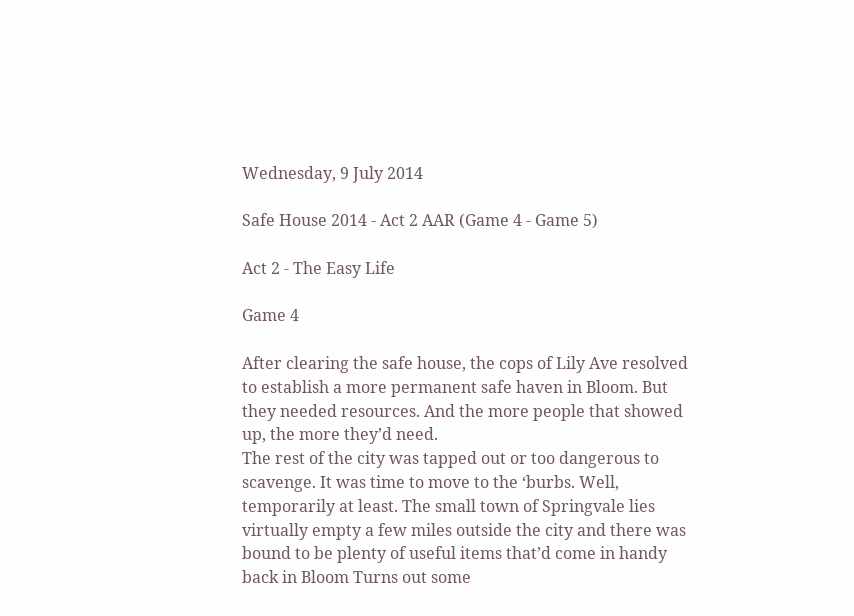Wednesday, 9 July 2014

Safe House 2014 - Act 2 AAR (Game 4 - Game 5)

Act 2 - The Easy Life

Game 4

After clearing the safe house, the cops of Lily Ave resolved to establish a more permanent safe haven in Bloom. But they needed resources. And the more people that showed up, the more they’d need.
The rest of the city was tapped out or too dangerous to scavenge. It was time to move to the ‘burbs. Well, temporarily at least. The small town of Springvale lies virtually empty a few miles outside the city and there was bound to be plenty of useful items that’d come in handy back in Bloom Turns out some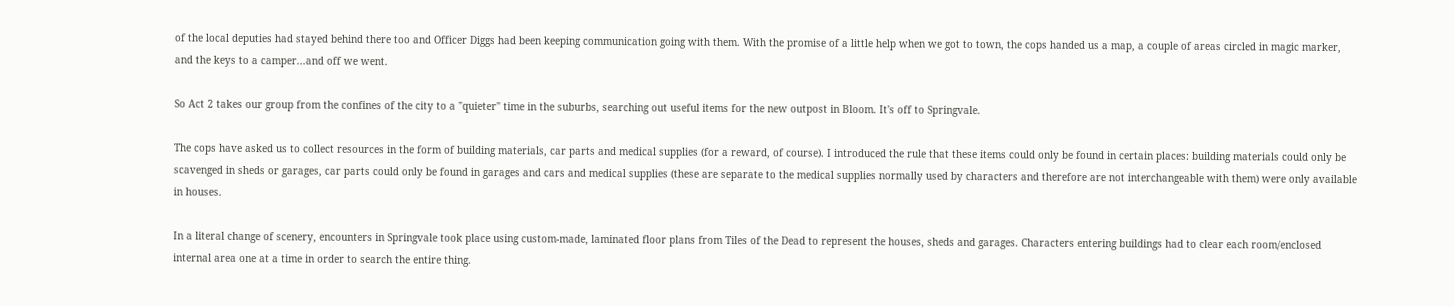of the local deputies had stayed behind there too and Officer Diggs had been keeping communication going with them. With the promise of a little help when we got to town, the cops handed us a map, a couple of areas circled in magic marker, and the keys to a camper...and off we went.

So Act 2 takes our group from the confines of the city to a "quieter" time in the suburbs, searching out useful items for the new outpost in Bloom. It's off to Springvale.

The cops have asked us to collect resources in the form of building materials, car parts and medical supplies (for a reward, of course). I introduced the rule that these items could only be found in certain places: building materials could only be scavenged in sheds or garages, car parts could only be found in garages and cars and medical supplies (these are separate to the medical supplies normally used by characters and therefore are not interchangeable with them) were only available in houses.

In a literal change of scenery, encounters in Springvale took place using custom-made, laminated floor plans from Tiles of the Dead to represent the houses, sheds and garages. Characters entering buildings had to clear each room/enclosed internal area one at a time in order to search the entire thing.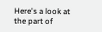Here's a look at the part of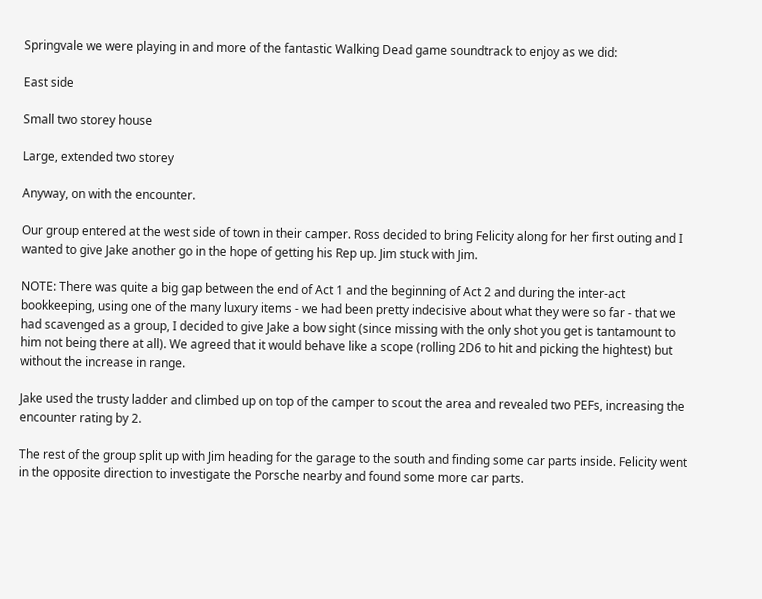Springvale we were playing in and more of the fantastic Walking Dead game soundtrack to enjoy as we did:

East side

Small two storey house

Large, extended two storey

Anyway, on with the encounter.

Our group entered at the west side of town in their camper. Ross decided to bring Felicity along for her first outing and I wanted to give Jake another go in the hope of getting his Rep up. Jim stuck with Jim.

NOTE: There was quite a big gap between the end of Act 1 and the beginning of Act 2 and during the inter-act bookkeeping, using one of the many luxury items - we had been pretty indecisive about what they were so far - that we had scavenged as a group, I decided to give Jake a bow sight (since missing with the only shot you get is tantamount to him not being there at all). We agreed that it would behave like a scope (rolling 2D6 to hit and picking the hightest) but without the increase in range.

Jake used the trusty ladder and climbed up on top of the camper to scout the area and revealed two PEFs, increasing the encounter rating by 2.

The rest of the group split up with Jim heading for the garage to the south and finding some car parts inside. Felicity went in the opposite direction to investigate the Porsche nearby and found some more car parts.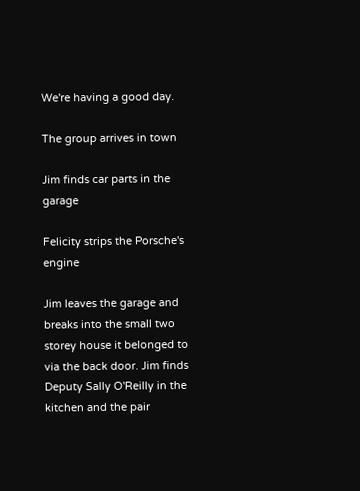We're having a good day.

The group arrives in town

Jim finds car parts in the garage

Felicity strips the Porsche's engine

Jim leaves the garage and breaks into the small two storey house it belonged to via the back door. Jim finds Deputy Sally O'Reilly in the kitchen and the pair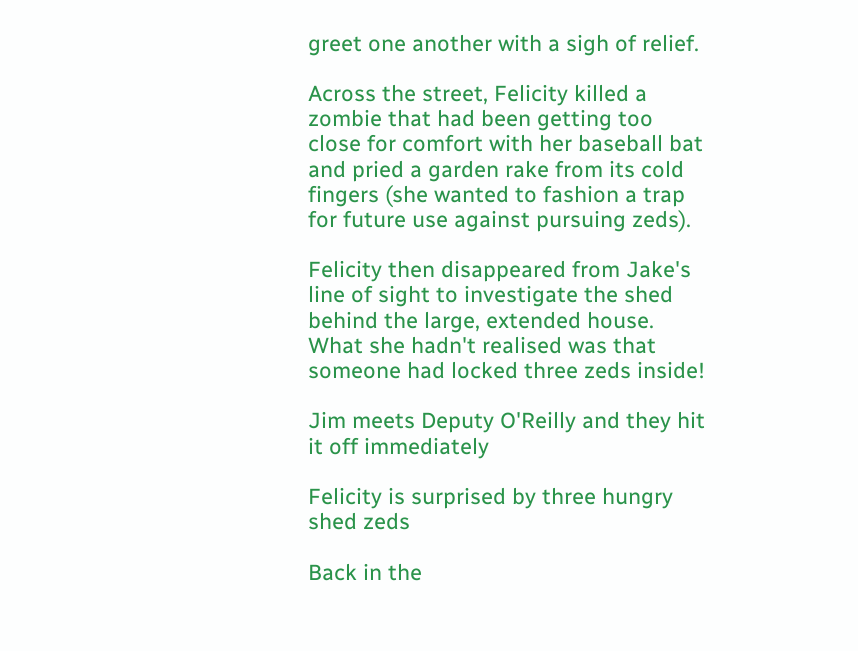greet one another with a sigh of relief.

Across the street, Felicity killed a zombie that had been getting too close for comfort with her baseball bat and pried a garden rake from its cold fingers (she wanted to fashion a trap for future use against pursuing zeds).

Felicity then disappeared from Jake's line of sight to investigate the shed behind the large, extended house. What she hadn't realised was that someone had locked three zeds inside!

Jim meets Deputy O'Reilly and they hit it off immediately

Felicity is surprised by three hungry shed zeds

Back in the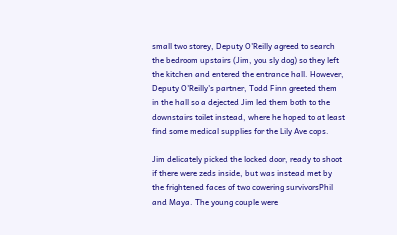small two storey, Deputy O'Reilly agreed to search the bedroom upstairs (Jim, you sly dog) so they left the kitchen and entered the entrance hall. However, Deputy O'Reilly's partner, Todd Finn greeted them in the hall so a dejected Jim led them both to the downstairs toilet instead, where he hoped to at least find some medical supplies for the Lily Ave cops.

Jim delicately picked the locked door, ready to shoot if there were zeds inside, but was instead met by the frightened faces of two cowering survivorsPhil and Maya. The young couple were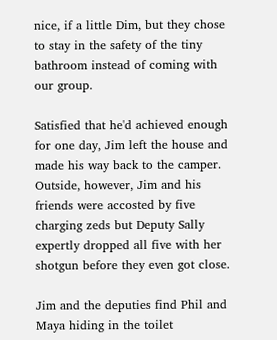nice, if a little Dim, but they chose to stay in the safety of the tiny bathroom instead of coming with our group.

Satisfied that he'd achieved enough for one day, Jim left the house and made his way back to the camper. Outside, however, Jim and his friends were accosted by five charging zeds but Deputy Sally expertly dropped all five with her shotgun before they even got close.

Jim and the deputies find Phil and Maya hiding in the toilet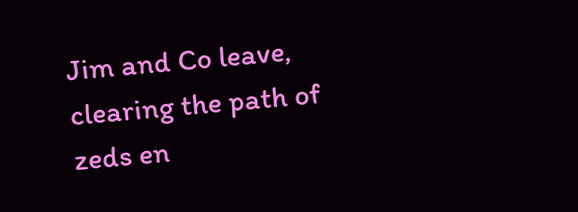Jim and Co leave, clearing the path of zeds en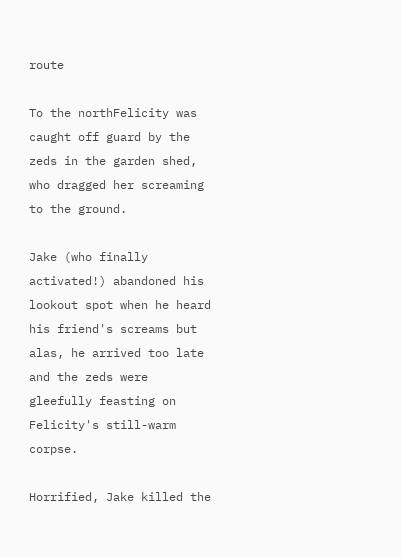route

To the northFelicity was caught off guard by the zeds in the garden shed, who dragged her screaming to the ground.

Jake (who finally activated!) abandoned his lookout spot when he heard his friend's screams but alas, he arrived too late and the zeds were gleefully feasting on Felicity's still-warm corpse.

Horrified, Jake killed the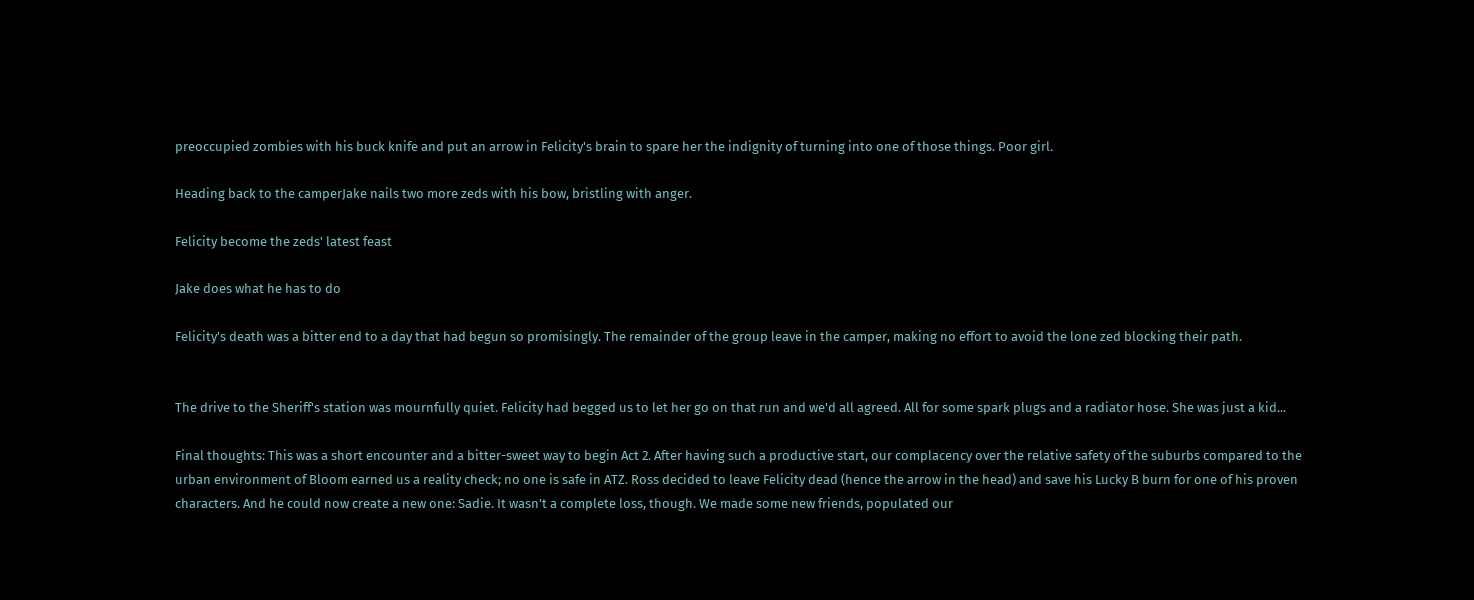preoccupied zombies with his buck knife and put an arrow in Felicity's brain to spare her the indignity of turning into one of those things. Poor girl.

Heading back to the camperJake nails two more zeds with his bow, bristling with anger.

Felicity become the zeds' latest feast

Jake does what he has to do

Felicity's death was a bitter end to a day that had begun so promisingly. The remainder of the group leave in the camper, making no effort to avoid the lone zed blocking their path.


The drive to the Sheriff's station was mournfully quiet. Felicity had begged us to let her go on that run and we'd all agreed. All for some spark plugs and a radiator hose. She was just a kid...

Final thoughts: This was a short encounter and a bitter-sweet way to begin Act 2. After having such a productive start, our complacency over the relative safety of the suburbs compared to the urban environment of Bloom earned us a reality check; no one is safe in ATZ. Ross decided to leave Felicity dead (hence the arrow in the head) and save his Lucky B burn for one of his proven characters. And he could now create a new one: Sadie. It wasn't a complete loss, though. We made some new friends, populated our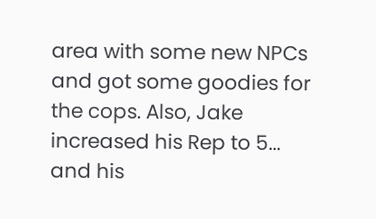area with some new NPCs and got some goodies for the cops. Also, Jake increased his Rep to 5... and his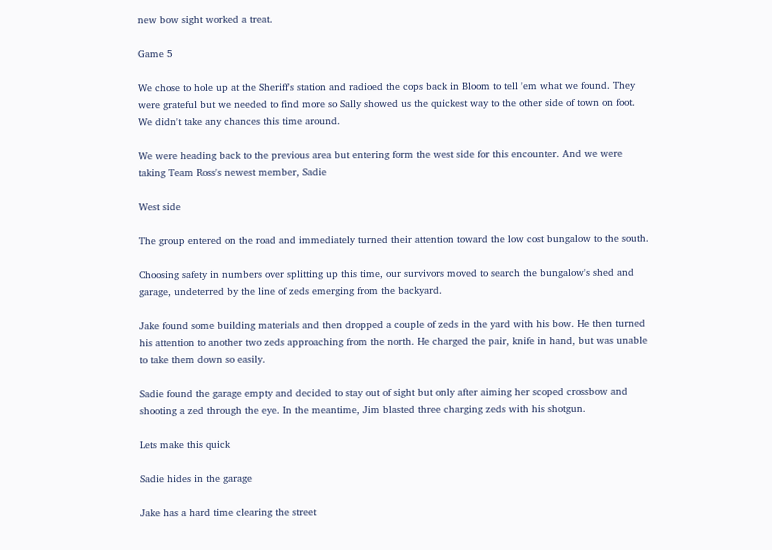new bow sight worked a treat.

Game 5

We chose to hole up at the Sheriff's station and radioed the cops back in Bloom to tell 'em what we found. They were grateful but we needed to find more so Sally showed us the quickest way to the other side of town on foot. We didn't take any chances this time around.

We were heading back to the previous area but entering form the west side for this encounter. And we were taking Team Ross's newest member, Sadie

West side

The group entered on the road and immediately turned their attention toward the low cost bungalow to the south.

Choosing safety in numbers over splitting up this time, our survivors moved to search the bungalow's shed and garage, undeterred by the line of zeds emerging from the backyard.

Jake found some building materials and then dropped a couple of zeds in the yard with his bow. He then turned his attention to another two zeds approaching from the north. He charged the pair, knife in hand, but was unable to take them down so easily.

Sadie found the garage empty and decided to stay out of sight but only after aiming her scoped crossbow and shooting a zed through the eye. In the meantime, Jim blasted three charging zeds with his shotgun.

Lets make this quick

Sadie hides in the garage

Jake has a hard time clearing the street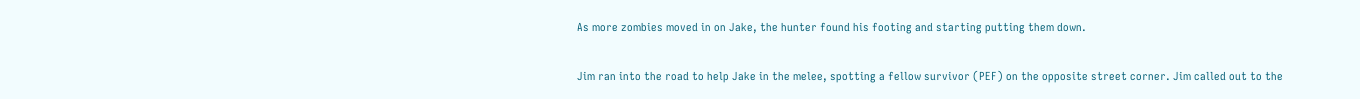As more zombies moved in on Jake, the hunter found his footing and starting putting them down.

Jim ran into the road to help Jake in the melee, spotting a fellow survivor (PEF) on the opposite street corner. Jim called out to the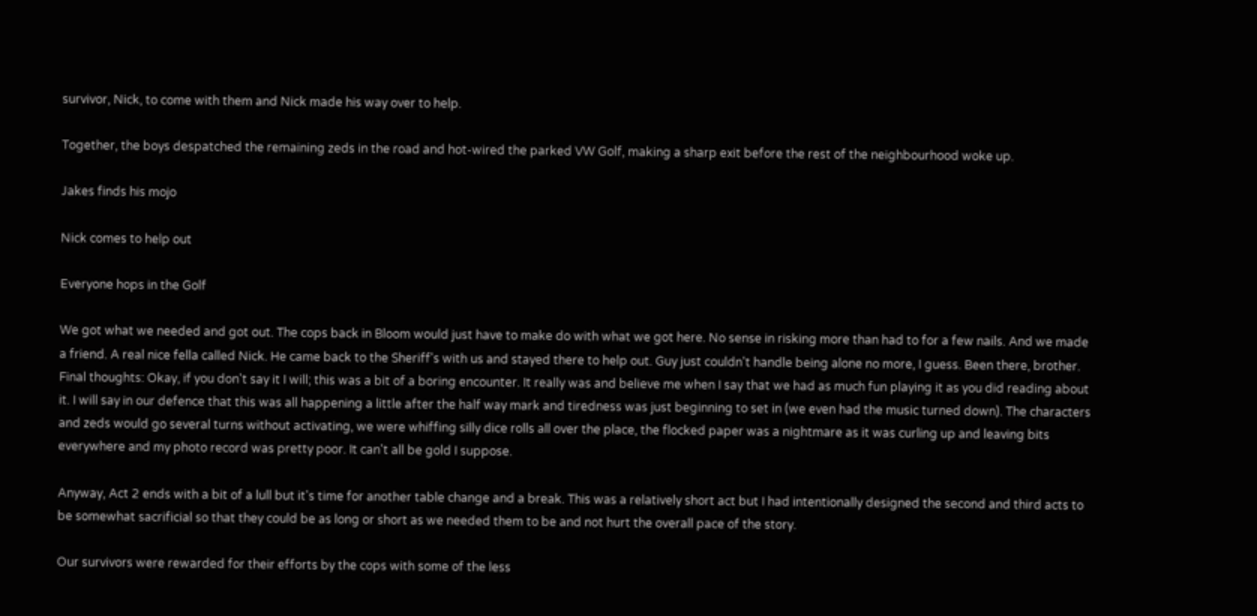survivor, Nick, to come with them and Nick made his way over to help.

Together, the boys despatched the remaining zeds in the road and hot-wired the parked VW Golf, making a sharp exit before the rest of the neighbourhood woke up.

Jakes finds his mojo

Nick comes to help out

Everyone hops in the Golf

We got what we needed and got out. The cops back in Bloom would just have to make do with what we got here. No sense in risking more than had to for a few nails. And we made a friend. A real nice fella called Nick. He came back to the Sheriff's with us and stayed there to help out. Guy just couldn't handle being alone no more, I guess. Been there, brother.
Final thoughts: Okay, if you don't say it I will; this was a bit of a boring encounter. It really was and believe me when I say that we had as much fun playing it as you did reading about it. I will say in our defence that this was all happening a little after the half way mark and tiredness was just beginning to set in (we even had the music turned down). The characters and zeds would go several turns without activating, we were whiffing silly dice rolls all over the place, the flocked paper was a nightmare as it was curling up and leaving bits everywhere and my photo record was pretty poor. It can't all be gold I suppose.

Anyway, Act 2 ends with a bit of a lull but it's time for another table change and a break. This was a relatively short act but I had intentionally designed the second and third acts to be somewhat sacrificial so that they could be as long or short as we needed them to be and not hurt the overall pace of the story.

Our survivors were rewarded for their efforts by the cops with some of the less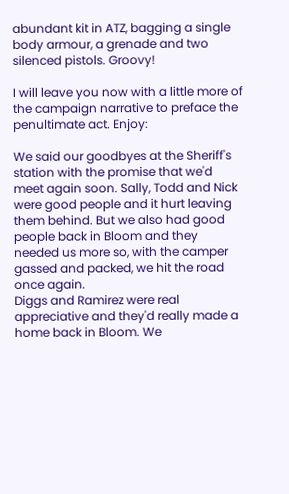abundant kit in ATZ, bagging a single body armour, a grenade and two silenced pistols. Groovy!

I will leave you now with a little more of the campaign narrative to preface the penultimate act. Enjoy:

We said our goodbyes at the Sheriff's station with the promise that we'd meet again soon. Sally, Todd and Nick were good people and it hurt leaving them behind. But we also had good people back in Bloom and they needed us more so, with the camper gassed and packed, we hit the road once again.
Diggs and Ramirez were real appreciative and they'd really made a home back in Bloom. We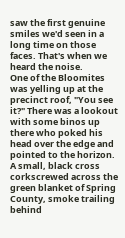saw the first genuine smiles we'd seen in a long time on those faces. That's when we heard the noise.
One of the Bloomites was yelling up at the precinct roof, "You see it?" There was a lookout with some binos up there who poked his head over the edge and pointed to the horizon.
A small, black cross corkscrewed across the green blanket of Spring County, smoke trailing behind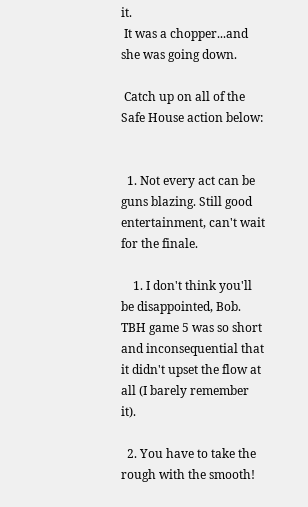it.
 It was a chopper...and she was going down.

 Catch up on all of the Safe House action below:


  1. Not every act can be guns blazing. Still good entertainment, can't wait for the finale.

    1. I don't think you'll be disappointed, Bob. TBH game 5 was so short and inconsequential that it didn't upset the flow at all (I barely remember it).

  2. You have to take the rough with the smooth!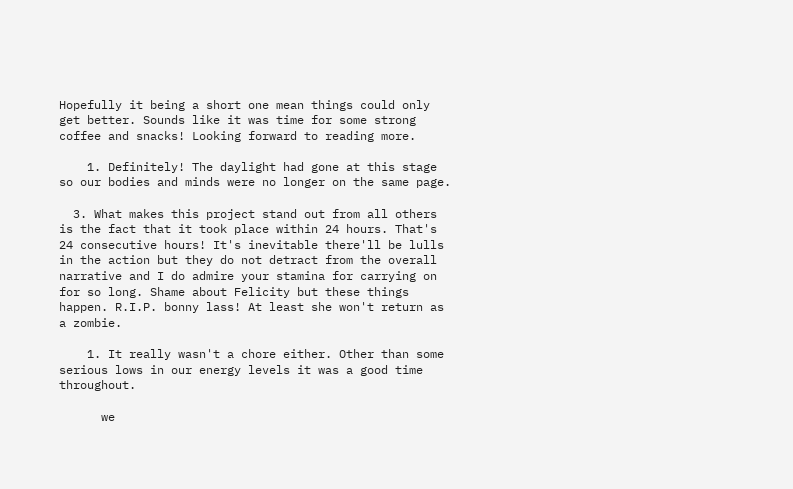Hopefully it being a short one mean things could only get better. Sounds like it was time for some strong coffee and snacks! Looking forward to reading more.

    1. Definitely! The daylight had gone at this stage so our bodies and minds were no longer on the same page.

  3. What makes this project stand out from all others is the fact that it took place within 24 hours. That's 24 consecutive hours! It's inevitable there'll be lulls in the action but they do not detract from the overall narrative and I do admire your stamina for carrying on for so long. Shame about Felicity but these things happen. R.I.P. bonny lass! At least she won't return as a zombie.

    1. It really wasn't a chore either. Other than some serious lows in our energy levels it was a good time throughout.

      we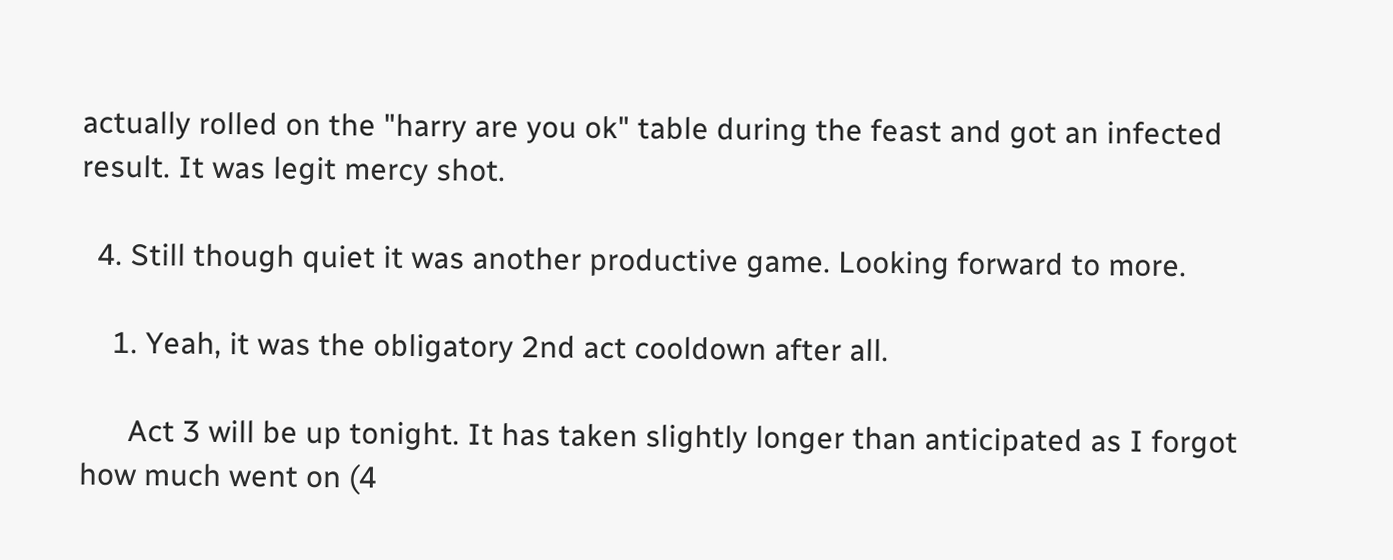actually rolled on the "harry are you ok" table during the feast and got an infected result. It was legit mercy shot.

  4. Still though quiet it was another productive game. Looking forward to more.

    1. Yeah, it was the obligatory 2nd act cooldown after all.

      Act 3 will be up tonight. It has taken slightly longer than anticipated as I forgot how much went on (4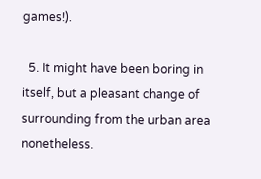games!).

  5. It might have been boring in itself, but a pleasant change of surrounding from the urban area nonetheless.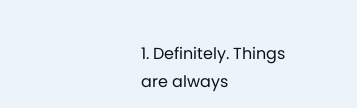1. Definitely. Things are always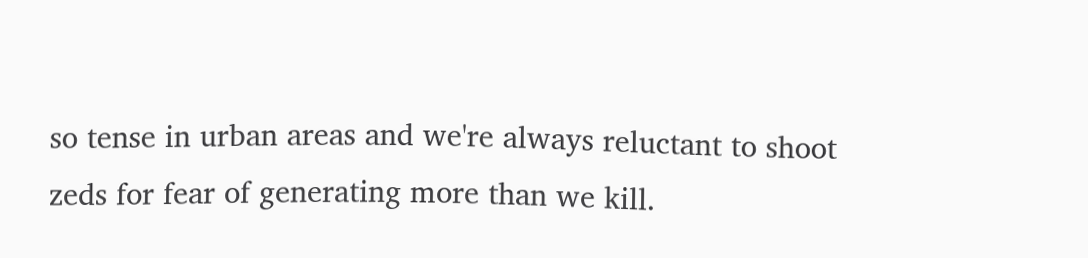so tense in urban areas and we're always reluctant to shoot zeds for fear of generating more than we kill.